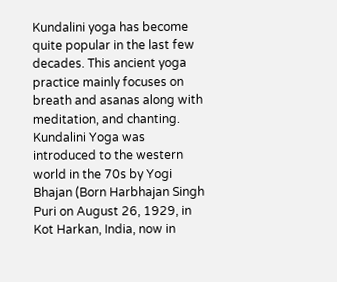Kundalini yoga has become quite popular in the last few decades. This ancient yoga practice mainly focuses on breath and asanas along with meditation, and chanting. Kundalini Yoga was introduced to the western world in the 70s by Yogi Bhajan (Born Harbhajan Singh Puri on August 26, 1929, in Kot Harkan, India, now in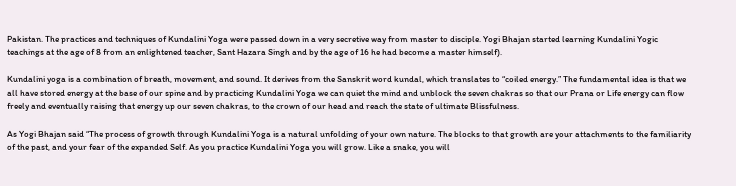Pakistan. The practices and techniques of Kundalini Yoga were passed down in a very secretive way from master to disciple. Yogi Bhajan started learning Kundalini Yogic teachings at the age of 8 from an enlightened teacher, Sant Hazara Singh and by the age of 16 he had become a master himself).

Kundalini yoga is a combination of breath, movement, and sound. It derives from the Sanskrit word kundal, which translates to “coiled energy.” The fundamental idea is that we all have stored energy at the base of our spine and by practicing Kundalini Yoga we can quiet the mind and unblock the seven chakras so that our Prana or Life energy can flow freely and eventually raising that energy up our seven chakras, to the crown of our head and reach the state of ultimate Blissfulness.

As Yogi Bhajan said “The process of growth through Kundalini Yoga is a natural unfolding of your own nature. The blocks to that growth are your attachments to the familiarity of the past, and your fear of the expanded Self. As you practice Kundalini Yoga you will grow. Like a snake, you will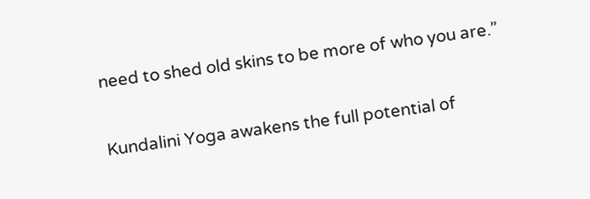need to shed old skins to be more of who you are.”

Kundalini Yoga awakens the full potential of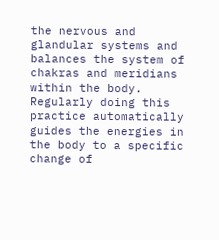the nervous and glandular systems and balances the system of chakras and meridians within the body. Regularly doing this practice automatically guides the energies in the body to a specific change of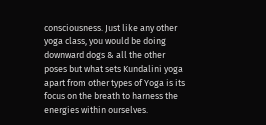consciousness. Just like any other yoga class, you would be doing downward dogs & all the other poses but what sets Kundalini yoga apart from other types of Yoga is its focus on the breath to harness the energies within ourselves.